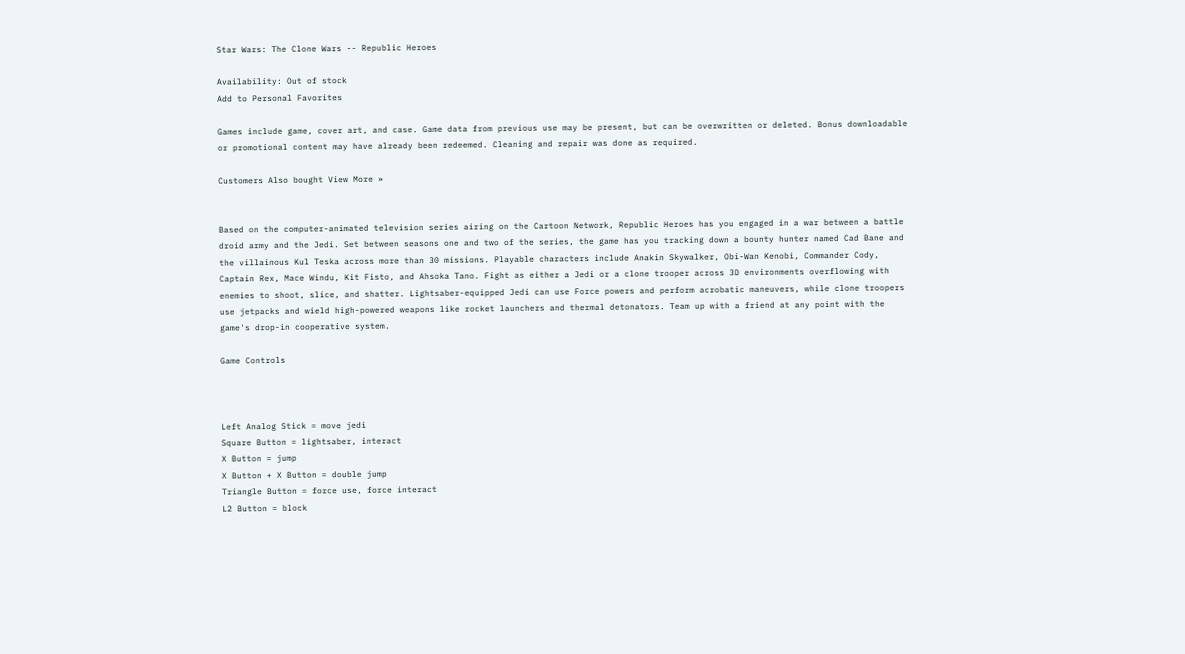Star Wars: The Clone Wars -- Republic Heroes

Availability: Out of stock
Add to Personal Favorites

Games include game, cover art, and case. Game data from previous use may be present, but can be overwritten or deleted. Bonus downloadable or promotional content may have already been redeemed. Cleaning and repair was done as required.

Customers Also bought View More »


Based on the computer-animated television series airing on the Cartoon Network, Republic Heroes has you engaged in a war between a battle droid army and the Jedi. Set between seasons one and two of the series, the game has you tracking down a bounty hunter named Cad Bane and the villainous Kul Teska across more than 30 missions. Playable characters include Anakin Skywalker, Obi-Wan Kenobi, Commander Cody, Captain Rex, Mace Windu, Kit Fisto, and Ahsoka Tano. Fight as either a Jedi or a clone trooper across 3D environments overflowing with enemies to shoot, slice, and shatter. Lightsaber-equipped Jedi can use Force powers and perform acrobatic maneuvers, while clone troopers use jetpacks and wield high-powered weapons like rocket launchers and thermal detonators. Team up with a friend at any point with the game's drop-in cooperative system.

Game Controls



Left Analog Stick = move jedi
Square Button = lightsaber, interact
X Button = jump
X Button + X Button = double jump
Triangle Button = force use, force interact
L2 Button = block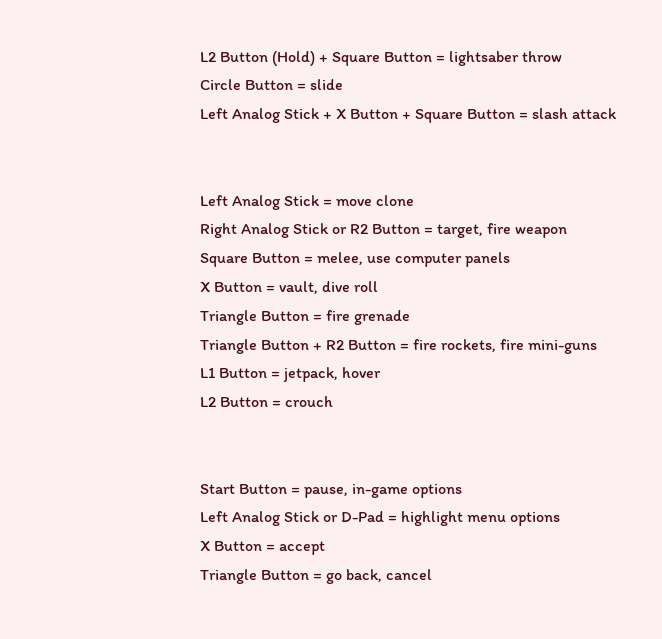L2 Button (Hold) + Square Button = lightsaber throw
Circle Button = slide
Left Analog Stick + X Button + Square Button = slash attack


Left Analog Stick = move clone
Right Analog Stick or R2 Button = target, fire weapon
Square Button = melee, use computer panels
X Button = vault, dive roll
Triangle Button = fire grenade
Triangle Button + R2 Button = fire rockets, fire mini-guns
L1 Button = jetpack, hover
L2 Button = crouch


Start Button = pause, in-game options
Left Analog Stick or D-Pad = highlight menu options
X Button = accept
Triangle Button = go back, cancel